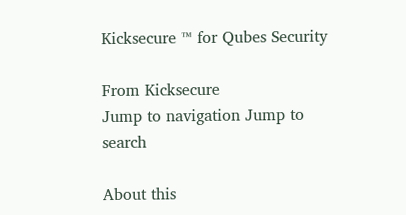Kicksecure ™ for Qubes Security

From Kicksecure
Jump to navigation Jump to search

About this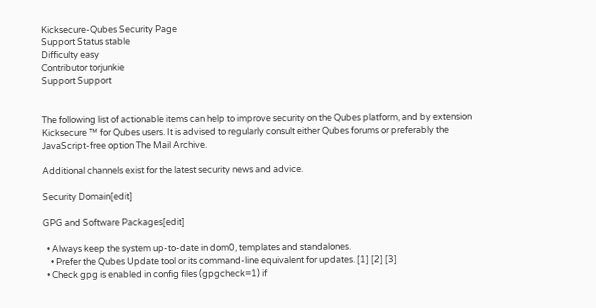Kicksecure-Qubes Security Page
Support Status stable
Difficulty easy
Contributor torjunkie
Support Support


The following list of actionable items can help to improve security on the Qubes platform, and by extension Kicksecure ™ for Qubes users. It is advised to regularly consult either Qubes forums or preferably the JavaScript-free option The Mail Archive.

Additional channels exist for the latest security news and advice.

Security Domain[edit]

GPG and Software Packages[edit]

  • Always keep the system up-to-date in dom0, templates and standalones.
    • Prefer the Qubes Update tool or its command-line equivalent for updates. [1] [2] [3]
  • Check gpg is enabled in config files (gpgcheck=1) if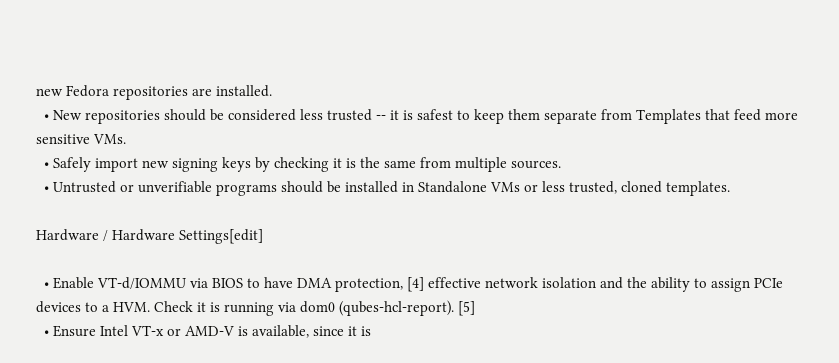new Fedora repositories are installed.
  • New repositories should be considered less trusted -- it is safest to keep them separate from Templates that feed more sensitive VMs.
  • Safely import new signing keys by checking it is the same from multiple sources.
  • Untrusted or unverifiable programs should be installed in Standalone VMs or less trusted, cloned templates.

Hardware / Hardware Settings[edit]

  • Enable VT-d/IOMMU via BIOS to have DMA protection, [4] effective network isolation and the ability to assign PCIe devices to a HVM. Check it is running via dom0 (qubes-hcl-report). [5]
  • Ensure Intel VT-x or AMD-V is available, since it is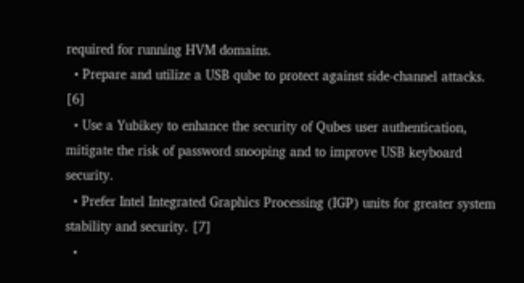required for running HVM domains.
  • Prepare and utilize a USB qube to protect against side-channel attacks. [6]
  • Use a Yubikey to enhance the security of Qubes user authentication, mitigate the risk of password snooping and to improve USB keyboard security.
  • Prefer Intel Integrated Graphics Processing (IGP) units for greater system stability and security. [7]
  •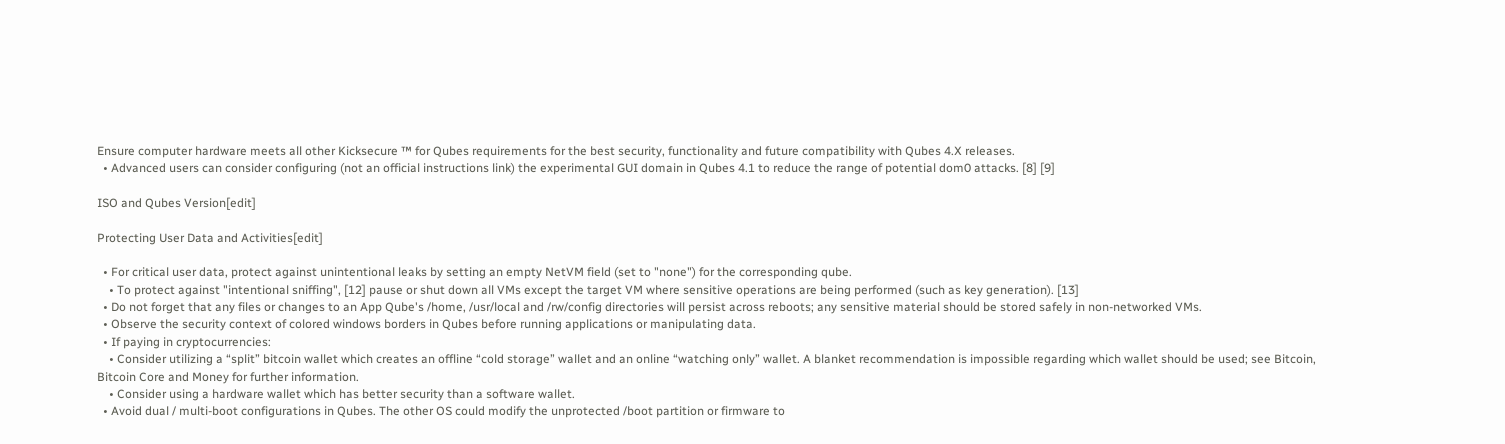Ensure computer hardware meets all other Kicksecure ™ for Qubes requirements for the best security, functionality and future compatibility with Qubes 4.X releases.
  • Advanced users can consider configuring (not an official instructions link) the experimental GUI domain in Qubes 4.1 to reduce the range of potential dom0 attacks. [8] [9]

ISO and Qubes Version[edit]

Protecting User Data and Activities[edit]

  • For critical user data, protect against unintentional leaks by setting an empty NetVM field (set to "none") for the corresponding qube.
    • To protect against "intentional sniffing", [12] pause or shut down all VMs except the target VM where sensitive operations are being performed (such as key generation). [13]
  • Do not forget that any files or changes to an App Qube's /home, /usr/local and /rw/config directories will persist across reboots; any sensitive material should be stored safely in non-networked VMs.
  • Observe the security context of colored windows borders in Qubes before running applications or manipulating data.
  • If paying in cryptocurrencies:
    • Consider utilizing a “split” bitcoin wallet which creates an offline “cold storage” wallet and an online “watching only” wallet. A blanket recommendation is impossible regarding which wallet should be used; see Bitcoin, Bitcoin Core and Money for further information.
    • Consider using a hardware wallet which has better security than a software wallet.
  • Avoid dual / multi-boot configurations in Qubes. The other OS could modify the unprotected /boot partition or firmware to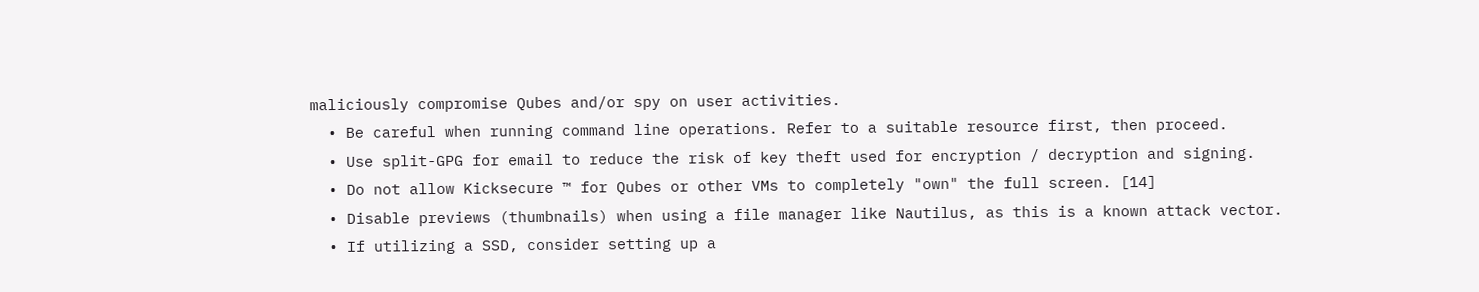maliciously compromise Qubes and/or spy on user activities.
  • Be careful when running command line operations. Refer to a suitable resource first, then proceed.
  • Use split-GPG for email to reduce the risk of key theft used for encryption / decryption and signing.
  • Do not allow Kicksecure ™ for Qubes or other VMs to completely "own" the full screen. [14]
  • Disable previews (thumbnails) when using a file manager like Nautilus, as this is a known attack vector.
  • If utilizing a SSD, consider setting up a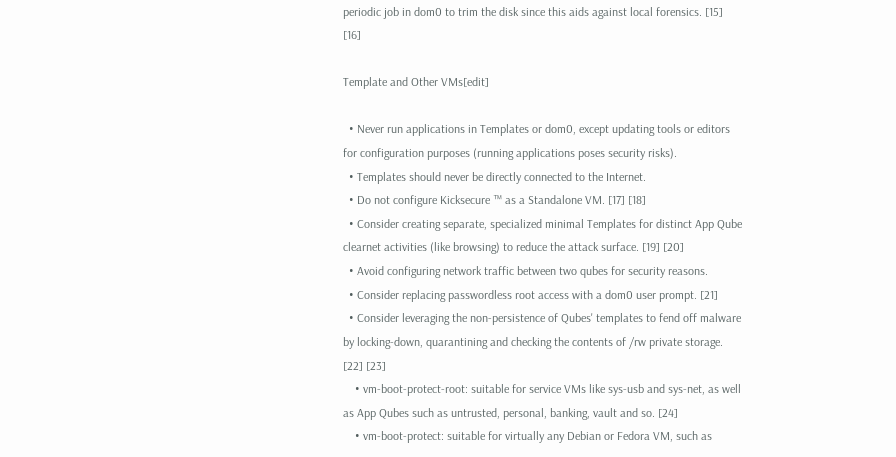periodic job in dom0 to trim the disk since this aids against local forensics. [15] [16]

Template and Other VMs[edit]

  • Never run applications in Templates or dom0, except updating tools or editors for configuration purposes (running applications poses security risks).
  • Templates should never be directly connected to the Internet.
  • Do not configure Kicksecure ™ as a Standalone VM. [17] [18]
  • Consider creating separate, specialized minimal Templates for distinct App Qube clearnet activities (like browsing) to reduce the attack surface. [19] [20]
  • Avoid configuring network traffic between two qubes for security reasons.
  • Consider replacing passwordless root access with a dom0 user prompt. [21]
  • Consider leveraging the non-persistence of Qubes' templates to fend off malware by locking-down, quarantining and checking the contents of /rw private storage. [22] [23]
    • vm-boot-protect-root: suitable for service VMs like sys-usb and sys-net, as well as App Qubes such as untrusted, personal, banking, vault and so. [24]
    • vm-boot-protect: suitable for virtually any Debian or Fedora VM, such as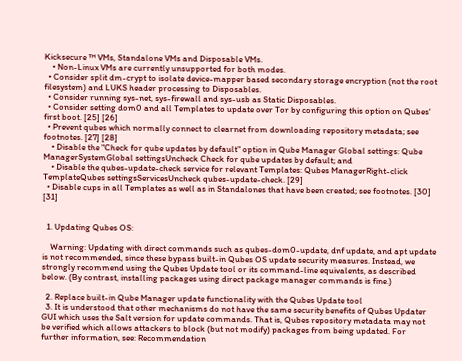Kicksecure ™ VMs, Standalone VMs and Disposable VMs.
    • Non-Linux VMs are currently unsupported for both modes.
  • Consider split dm-crypt to isolate device-mapper based secondary storage encryption (not the root filesystem) and LUKS header processing to Disposables.
  • Consider running sys-net, sys-firewall and sys-usb as Static Disposables.
  • Consider setting dom0 and all Templates to update over Tor by configuring this option on Qubes' first boot. [25] [26]
  • Prevent qubes which normally connect to clearnet from downloading repository metadata; see footnotes. [27] [28]
    • Disable the "Check for qube updates by default" option in Qube Manager Global settings: Qube ManagerSystemGlobal settingsUncheck Check for qube updates by default; and
    • Disable the qubes-update-check service for relevant Templates: Qubes ManagerRight-click TemplateQubes settingsServicesUncheck qubes-update-check. [29]
  • Disable cups in all Templates as well as in Standalones that have been created; see footnotes. [30] [31]


  1. Updating Qubes OS:

    Warning: Updating with direct commands such as qubes-dom0-update, dnf update, and apt update is not recommended, since these bypass built-in Qubes OS update security measures. Instead, we strongly recommend using the Qubes Update tool or its command-line equivalents, as described below. (By contrast, installing packages using direct package manager commands is fine.)

  2. Replace built-in Qube Manager update functionality with the Qubes Update tool
  3. It is understood that other mechanisms do not have the same security benefits of Qubes Updater GUI which uses the Salt version for update commands. That is, Qubes repository metadata may not be verified which allows attackers to block (but not modify) packages from being updated. For further information, see: Recommendation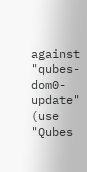against "qubes-dom0-update" (use "Qubes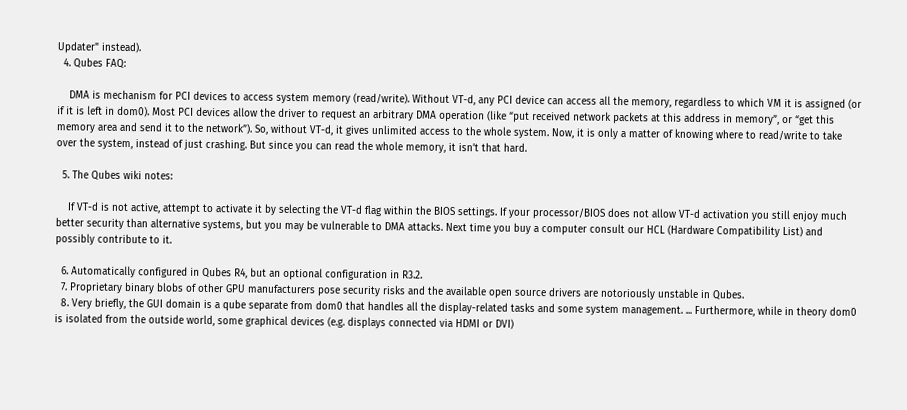Updater" instead).
  4. Qubes FAQ:

    DMA is mechanism for PCI devices to access system memory (read/write). Without VT-d, any PCI device can access all the memory, regardless to which VM it is assigned (or if it is left in dom0). Most PCI devices allow the driver to request an arbitrary DMA operation (like “put received network packets at this address in memory”, or “get this memory area and send it to the network”). So, without VT-d, it gives unlimited access to the whole system. Now, it is only a matter of knowing where to read/write to take over the system, instead of just crashing. But since you can read the whole memory, it isn’t that hard.

  5. The Qubes wiki notes:

    If VT-d is not active, attempt to activate it by selecting the VT-d flag within the BIOS settings. If your processor/BIOS does not allow VT-d activation you still enjoy much better security than alternative systems, but you may be vulnerable to DMA attacks. Next time you buy a computer consult our HCL (Hardware Compatibility List) and possibly contribute to it.

  6. Automatically configured in Qubes R4, but an optional configuration in R3.2.
  7. Proprietary binary blobs of other GPU manufacturers pose security risks and the available open source drivers are notoriously unstable in Qubes.
  8. Very briefly, the GUI domain is a qube separate from dom0 that handles all the display-related tasks and some system management. ... Furthermore, while in theory dom0 is isolated from the outside world, some graphical devices (e.g. displays connected via HDMI or DVI)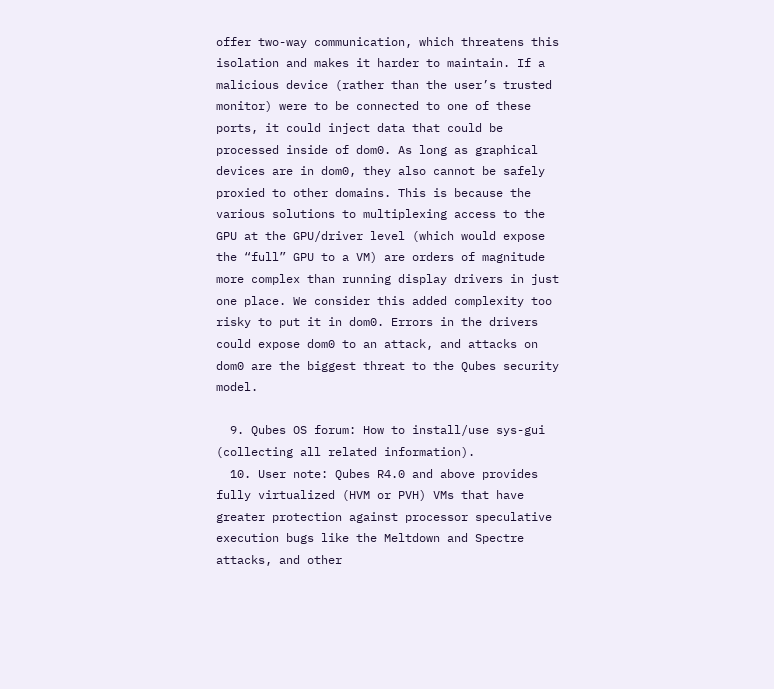offer two-way communication, which threatens this isolation and makes it harder to maintain. If a malicious device (rather than the user’s trusted monitor) were to be connected to one of these ports, it could inject data that could be processed inside of dom0. As long as graphical devices are in dom0, they also cannot be safely proxied to other domains. This is because the various solutions to multiplexing access to the GPU at the GPU/driver level (which would expose the “full” GPU to a VM) are orders of magnitude more complex than running display drivers in just one place. We consider this added complexity too risky to put it in dom0. Errors in the drivers could expose dom0 to an attack, and attacks on dom0 are the biggest threat to the Qubes security model.

  9. Qubes OS forum: How to install/use sys-gui (collecting all related information).
  10. User note: Qubes R4.0 and above provides fully virtualized (HVM or PVH) VMs that have greater protection against processor speculative execution bugs like the Meltdown and Spectre attacks, and other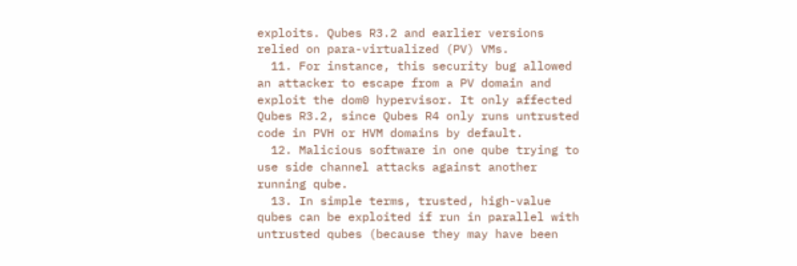exploits. Qubes R3.2 and earlier versions relied on para-virtualized (PV) VMs.
  11. For instance, this security bug allowed an attacker to escape from a PV domain and exploit the dom0 hypervisor. It only affected Qubes R3.2, since Qubes R4 only runs untrusted code in PVH or HVM domains by default.
  12. Malicious software in one qube trying to use side channel attacks against another running qube.
  13. In simple terms, trusted, high-value qubes can be exploited if run in parallel with untrusted qubes (because they may have been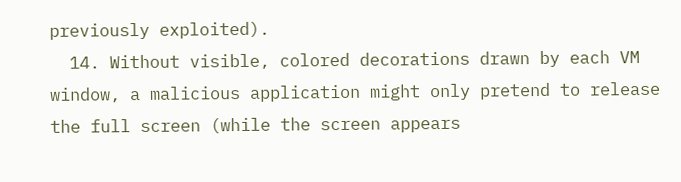previously exploited).
  14. Without visible, colored decorations drawn by each VM window, a malicious application might only pretend to release the full screen (while the screen appears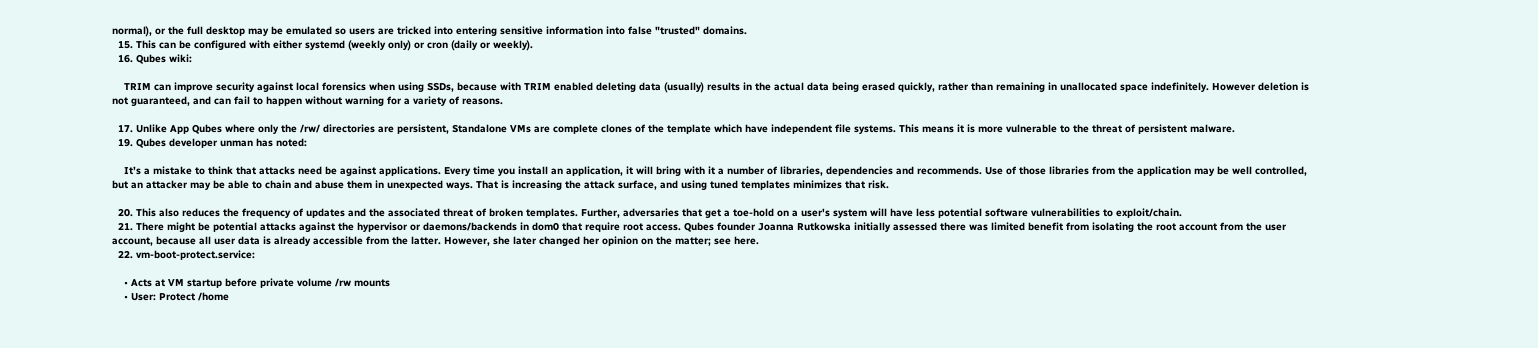normal), or the full desktop may be emulated so users are tricked into entering sensitive information into false "trusted" domains.
  15. This can be configured with either systemd (weekly only) or cron (daily or weekly).
  16. Qubes wiki:

    TRIM can improve security against local forensics when using SSDs, because with TRIM enabled deleting data (usually) results in the actual data being erased quickly, rather than remaining in unallocated space indefinitely. However deletion is not guaranteed, and can fail to happen without warning for a variety of reasons.

  17. Unlike App Qubes where only the /rw/ directories are persistent, Standalone VMs are complete clones of the template which have independent file systems. This means it is more vulnerable to the threat of persistent malware.
  19. Qubes developer unman has noted:

    It’s a mistake to think that attacks need be against applications. Every time you install an application, it will bring with it a number of libraries, dependencies and recommends. Use of those libraries from the application may be well controlled, but an attacker may be able to chain and abuse them in unexpected ways. That is increasing the attack surface, and using tuned templates minimizes that risk.

  20. This also reduces the frequency of updates and the associated threat of broken templates. Further, adversaries that get a toe-hold on a user's system will have less potential software vulnerabilities to exploit/chain.
  21. There might be potential attacks against the hypervisor or daemons/backends in dom0 that require root access. Qubes founder Joanna Rutkowska initially assessed there was limited benefit from isolating the root account from the user account, because all user data is already accessible from the latter. However, she later changed her opinion on the matter; see here.
  22. vm-boot-protect.service:

    • Acts at VM startup before private volume /rw mounts
    • User: Protect /home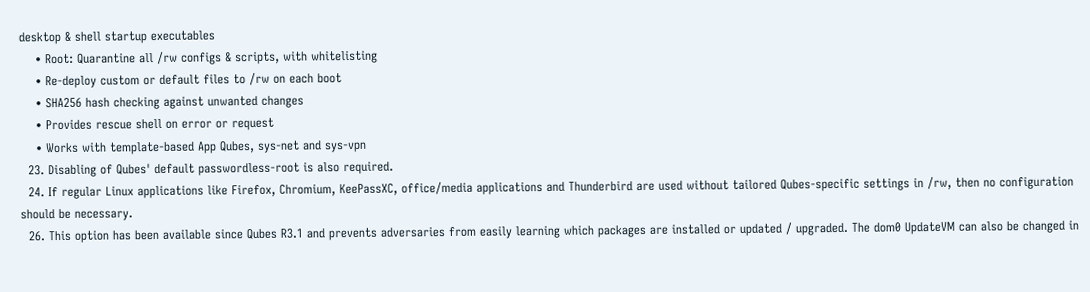desktop & shell startup executables
    • Root: Quarantine all /rw configs & scripts, with whitelisting
    • Re-deploy custom or default files to /rw on each boot
    • SHA256 hash checking against unwanted changes
    • Provides rescue shell on error or request
    • Works with template-based App Qubes, sys-net and sys-vpn
  23. Disabling of Qubes' default passwordless-root is also required.
  24. If regular Linux applications like Firefox, Chromium, KeePassXC, office/media applications and Thunderbird are used without tailored Qubes-specific settings in /rw, then no configuration should be necessary.
  26. This option has been available since Qubes R3.1 and prevents adversaries from easily learning which packages are installed or updated / upgraded. The dom0 UpdateVM can also be changed in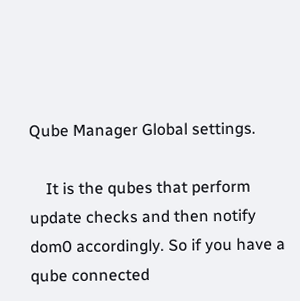Qube Manager Global settings.

    It is the qubes that perform update checks and then notify dom0 accordingly. So if you have a qube connected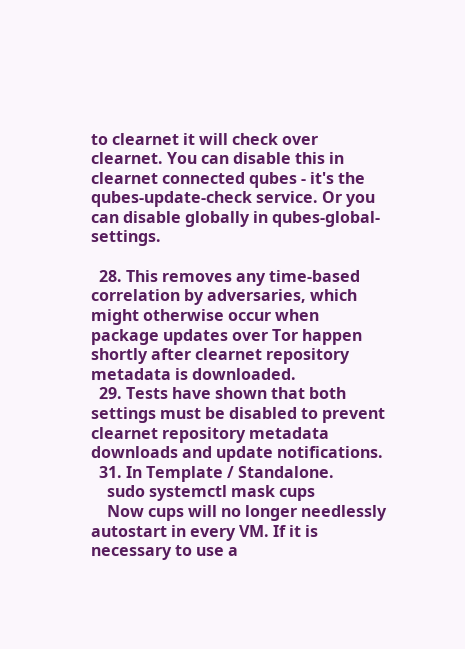to clearnet it will check over clearnet. You can disable this in clearnet connected qubes - it's the qubes-update-check service. Or you can disable globally in qubes-global-settings.

  28. This removes any time-based correlation by adversaries, which might otherwise occur when package updates over Tor happen shortly after clearnet repository metadata is downloaded.
  29. Tests have shown that both settings must be disabled to prevent clearnet repository metadata downloads and update notifications.
  31. In Template / Standalone.
    sudo systemctl mask cups
    Now cups will no longer needlessly autostart in every VM. If it is necessary to use a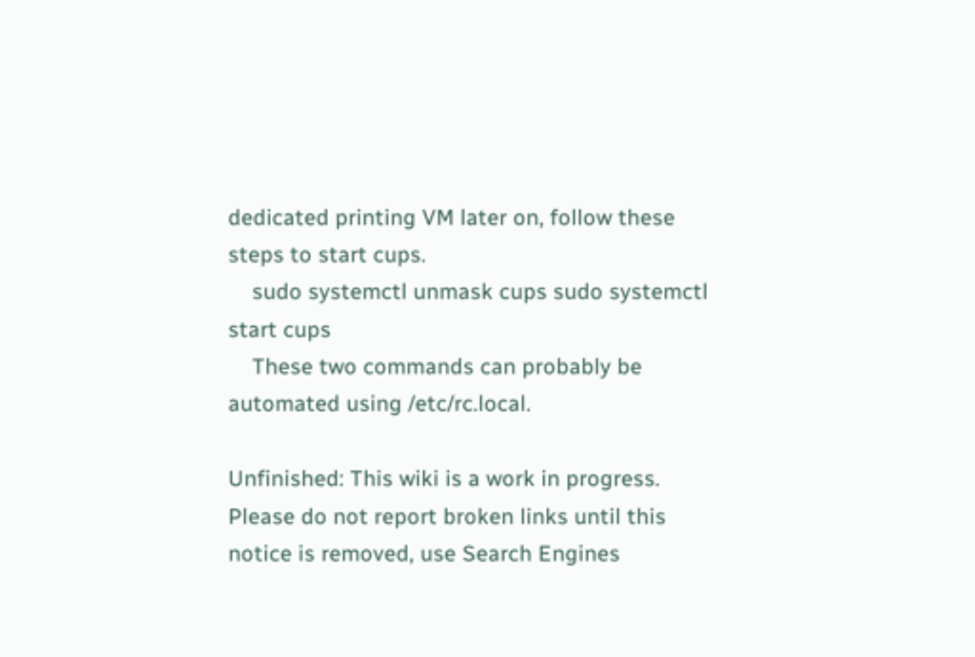dedicated printing VM later on, follow these steps to start cups.
    sudo systemctl unmask cups sudo systemctl start cups
    These two commands can probably be automated using /etc/rc.local.

Unfinished: This wiki is a work in progress. Please do not report broken links until this notice is removed, use Search Engines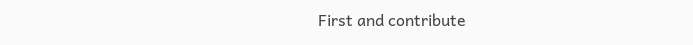First and contribute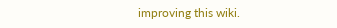improving this wiki.